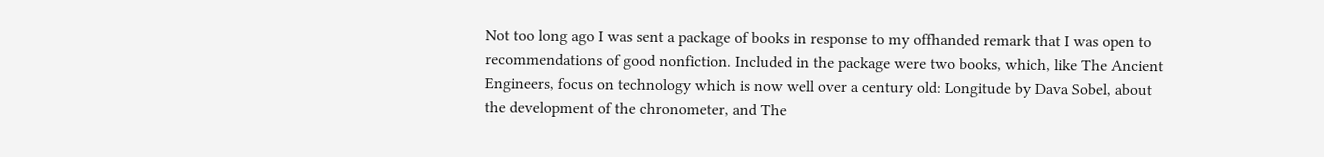Not too long ago I was sent a package of books in response to my offhanded remark that I was open to recommendations of good nonfiction. Included in the package were two books, which, like The Ancient Engineers, focus on technology which is now well over a century old: Longitude by Dava Sobel, about the development of the chronometer, and The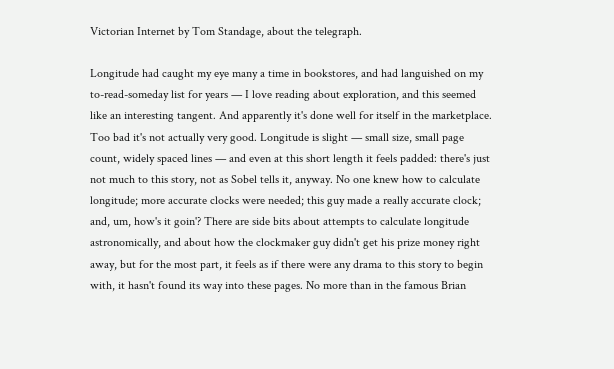Victorian Internet by Tom Standage, about the telegraph.

Longitude had caught my eye many a time in bookstores, and had languished on my to-read-someday list for years — I love reading about exploration, and this seemed like an interesting tangent. And apparently it's done well for itself in the marketplace. Too bad it's not actually very good. Longitude is slight — small size, small page count, widely spaced lines — and even at this short length it feels padded: there's just not much to this story, not as Sobel tells it, anyway. No one knew how to calculate longitude; more accurate clocks were needed; this guy made a really accurate clock; and, um, how's it goin'? There are side bits about attempts to calculate longitude astronomically, and about how the clockmaker guy didn't get his prize money right away, but for the most part, it feels as if there were any drama to this story to begin with, it hasn't found its way into these pages. No more than in the famous Brian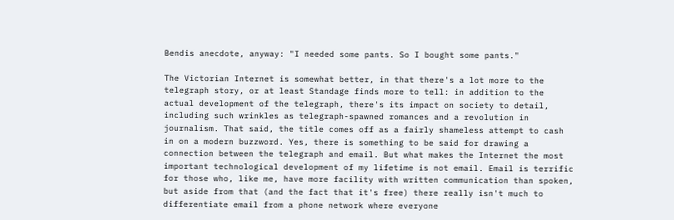Bendis anecdote, anyway: "I needed some pants. So I bought some pants."

The Victorian Internet is somewhat better, in that there's a lot more to the telegraph story, or at least Standage finds more to tell: in addition to the actual development of the telegraph, there's its impact on society to detail, including such wrinkles as telegraph-spawned romances and a revolution in journalism. That said, the title comes off as a fairly shameless attempt to cash in on a modern buzzword. Yes, there is something to be said for drawing a connection between the telegraph and email. But what makes the Internet the most important technological development of my lifetime is not email. Email is terrific for those who, like me, have more facility with written communication than spoken, but aside from that (and the fact that it's free) there really isn't much to differentiate email from a phone network where everyone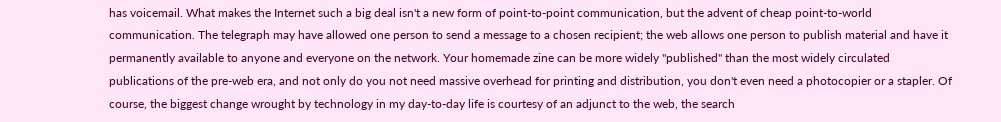has voicemail. What makes the Internet such a big deal isn't a new form of point-to-point communication, but the advent of cheap point-to-world communication. The telegraph may have allowed one person to send a message to a chosen recipient; the web allows one person to publish material and have it permanently available to anyone and everyone on the network. Your homemade zine can be more widely "published" than the most widely circulated publications of the pre-web era, and not only do you not need massive overhead for printing and distribution, you don't even need a photocopier or a stapler. Of course, the biggest change wrought by technology in my day-to-day life is courtesy of an adjunct to the web, the search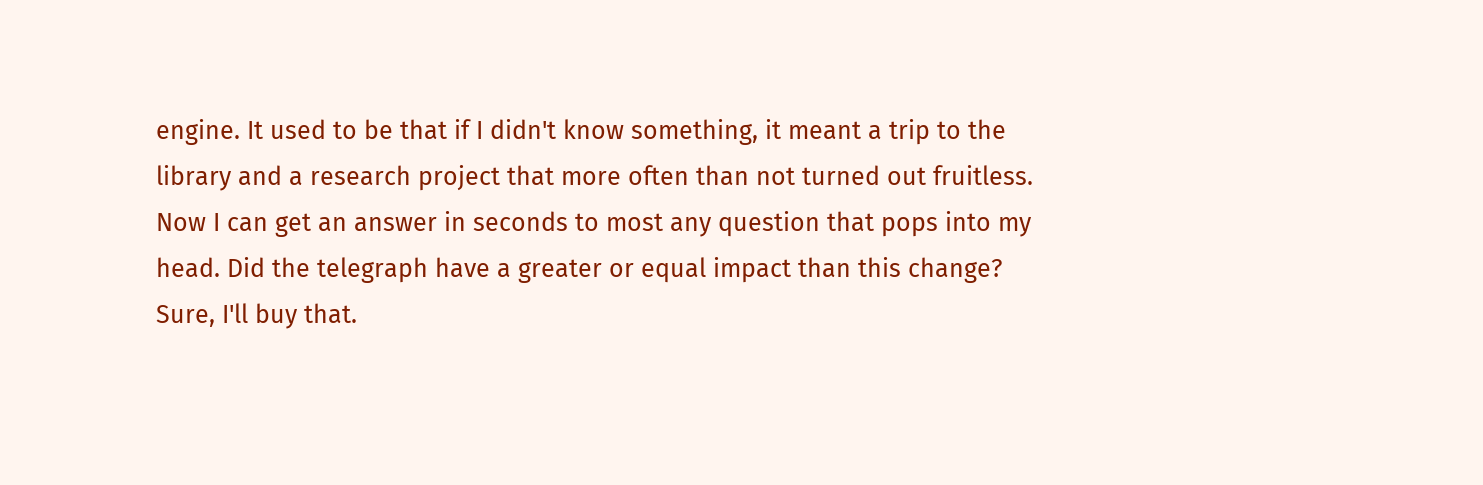engine. It used to be that if I didn't know something, it meant a trip to the library and a research project that more often than not turned out fruitless. Now I can get an answer in seconds to most any question that pops into my head. Did the telegraph have a greater or equal impact than this change? Sure, I'll buy that.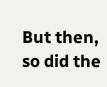But then, so did the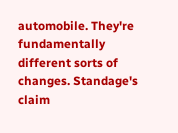automobile. They're fundamentally different sorts of changes. Standage's claim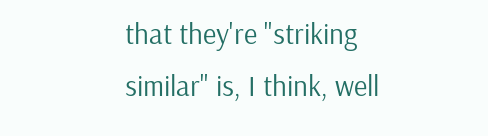that they're "striking similar" is, I think, well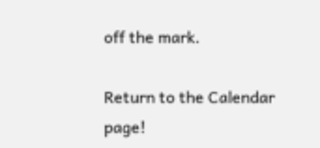off the mark.

Return to the Calendar page!